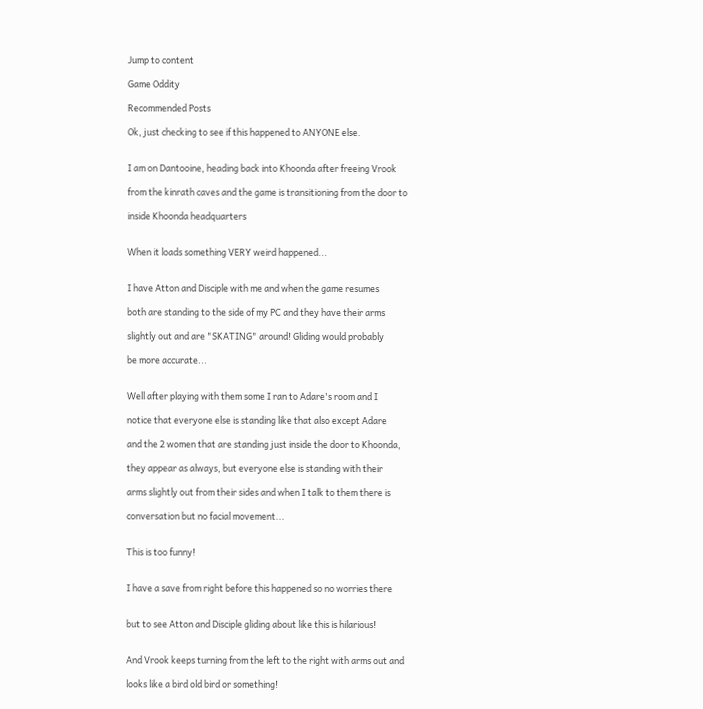Jump to content

Game Oddity

Recommended Posts

Ok, just checking to see if this happened to ANYONE else.


I am on Dantooine, heading back into Khoonda after freeing Vrook

from the kinrath caves and the game is transitioning from the door to

inside Khoonda headquarters


When it loads something VERY weird happened...


I have Atton and Disciple with me and when the game resumes

both are standing to the side of my PC and they have their arms

slightly out and are "SKATING" around! Gliding would probably

be more accurate...


Well after playing with them some I ran to Adare's room and I

notice that everyone else is standing like that also except Adare

and the 2 women that are standing just inside the door to Khoonda,

they appear as always, but everyone else is standing with their

arms slightly out from their sides and when I talk to them there is

conversation but no facial movement...


This is too funny!


I have a save from right before this happened so no worries there


but to see Atton and Disciple gliding about like this is hilarious!


And Vrook keeps turning from the left to the right with arms out and

looks like a bird old bird or something!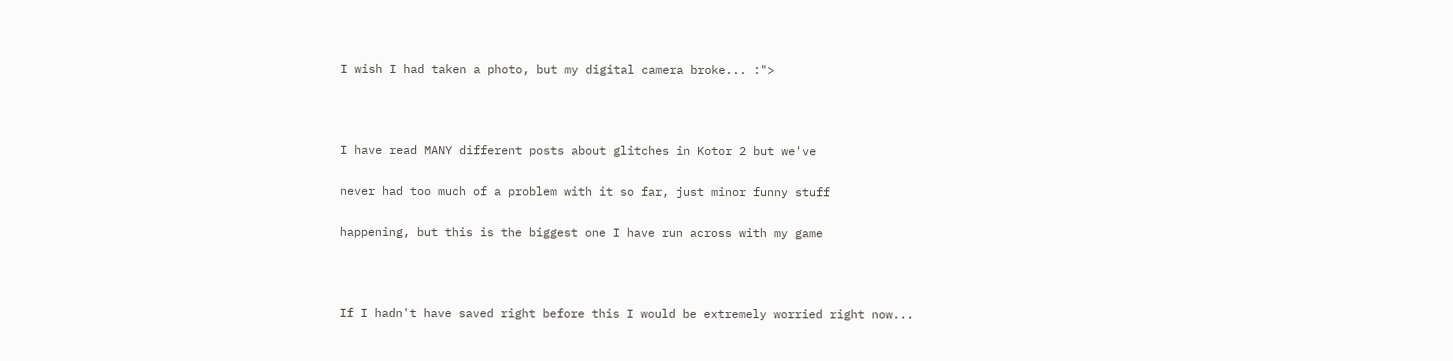I wish I had taken a photo, but my digital camera broke... :">



I have read MANY different posts about glitches in Kotor 2 but we've

never had too much of a problem with it so far, just minor funny stuff

happening, but this is the biggest one I have run across with my game



If I hadn't have saved right before this I would be extremely worried right now...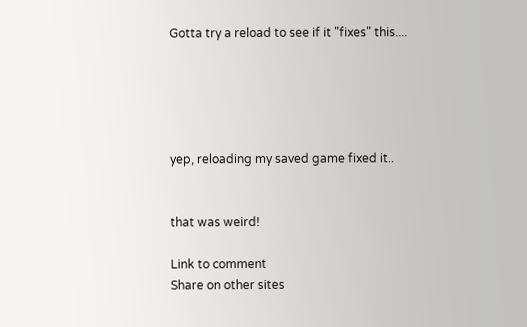Gotta try a reload to see if it "fixes" this....





yep, reloading my saved game fixed it..


that was weird!

Link to comment
Share on other sites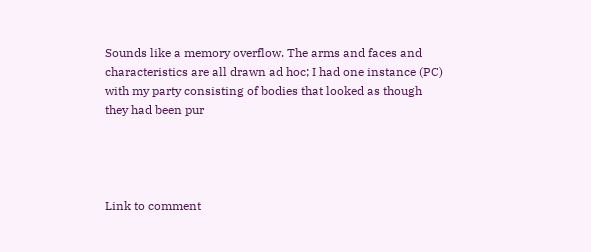Sounds like a memory overflow. The arms and faces and characteristics are all drawn ad hoc; I had one instance (PC) with my party consisting of bodies that looked as though they had been pur




Link to comment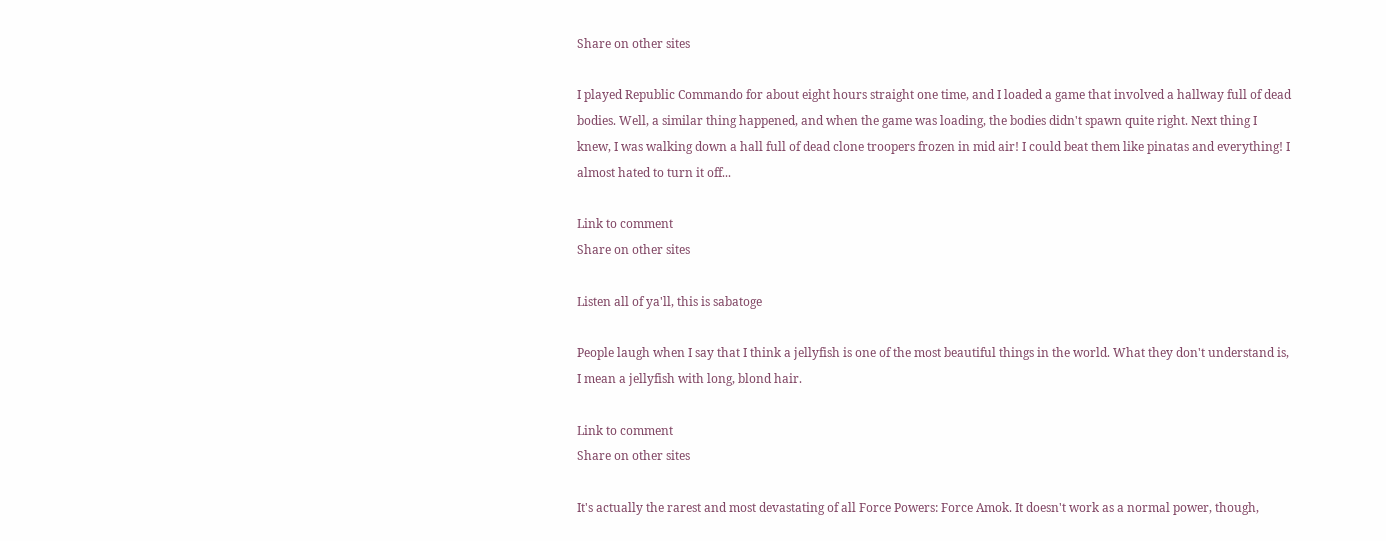Share on other sites

I played Republic Commando for about eight hours straight one time, and I loaded a game that involved a hallway full of dead bodies. Well, a similar thing happened, and when the game was loading, the bodies didn't spawn quite right. Next thing I knew, I was walking down a hall full of dead clone troopers frozen in mid air! I could beat them like pinatas and everything! I almost hated to turn it off...

Link to comment
Share on other sites

Listen all of ya'll, this is sabatoge

People laugh when I say that I think a jellyfish is one of the most beautiful things in the world. What they don't understand is, I mean a jellyfish with long, blond hair.

Link to comment
Share on other sites

It's actually the rarest and most devastating of all Force Powers: Force Amok. It doesn't work as a normal power, though,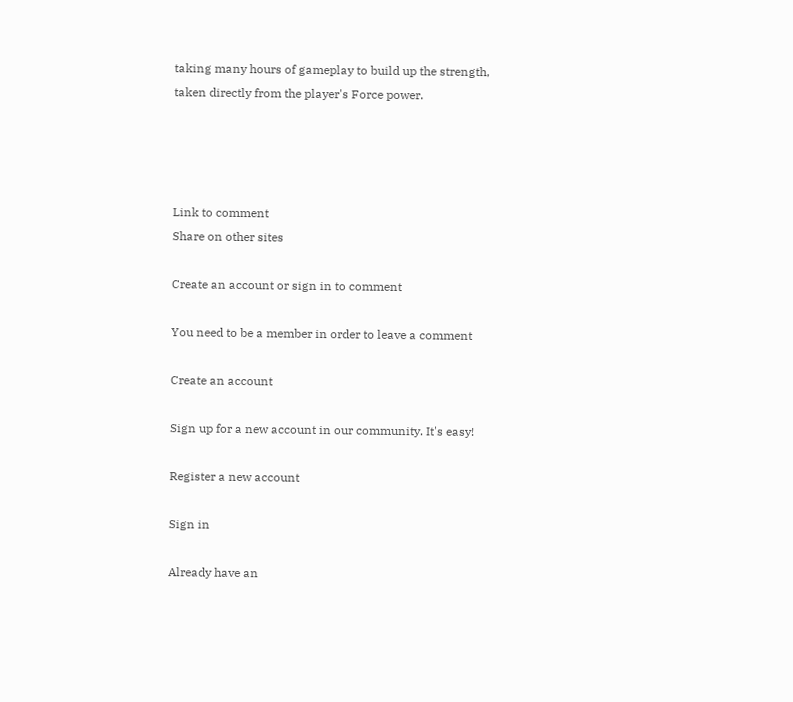taking many hours of gameplay to build up the strength, taken directly from the player's Force power.




Link to comment
Share on other sites

Create an account or sign in to comment

You need to be a member in order to leave a comment

Create an account

Sign up for a new account in our community. It's easy!

Register a new account

Sign in

Already have an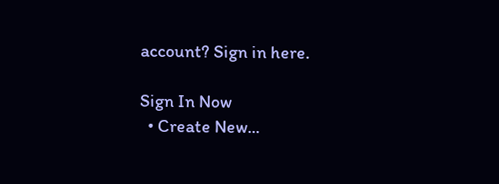account? Sign in here.

Sign In Now
  • Create New...